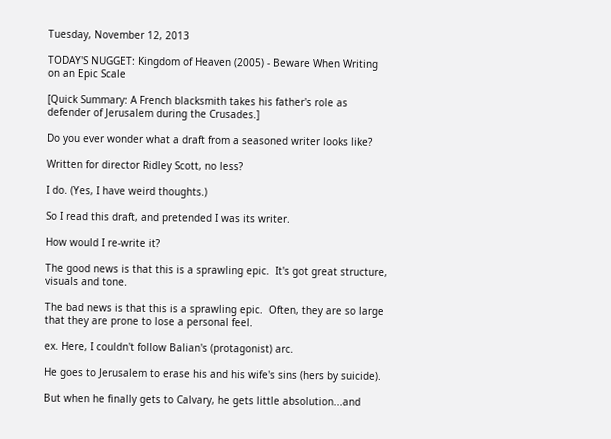Tuesday, November 12, 2013

TODAY'S NUGGET: Kingdom of Heaven (2005) - Beware When Writing on an Epic Scale

[Quick Summary: A French blacksmith takes his father's role as defender of Jerusalem during the Crusades.]

Do you ever wonder what a draft from a seasoned writer looks like?

Written for director Ridley Scott, no less?

I do. (Yes, I have weird thoughts.)

So I read this draft, and pretended I was its writer.

How would I re-write it?

The good news is that this is a sprawling epic.  It's got great structure, visuals and tone.

The bad news is that this is a sprawling epic.  Often, they are so large that they are prone to lose a personal feel.

ex. Here, I couldn't follow Balian's (protagonist) arc.

He goes to Jerusalem to erase his and his wife's sins (hers by suicide).

But when he finally gets to Calvary, he gets little absolution...and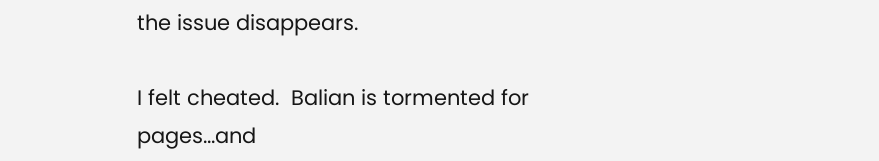the issue disappears.

I felt cheated.  Balian is tormented for pages...and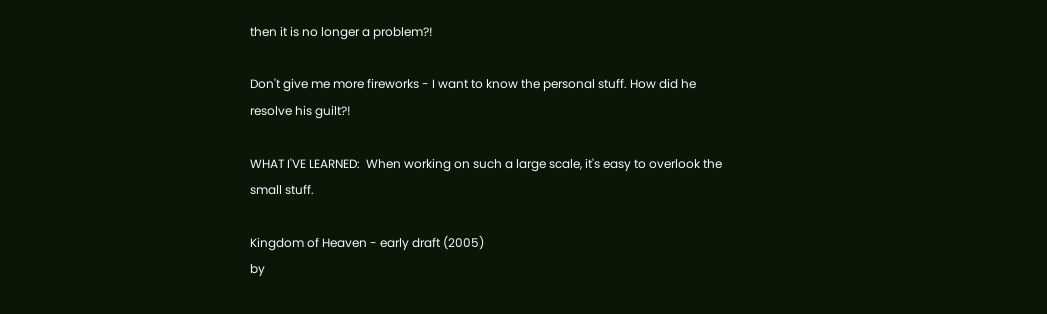then it is no longer a problem?!

Don't give me more fireworks - I want to know the personal stuff. How did he resolve his guilt?!

WHAT I'VE LEARNED:  When working on such a large scale, it's easy to overlook the small stuff.

Kingdom of Heaven - early draft (2005)
by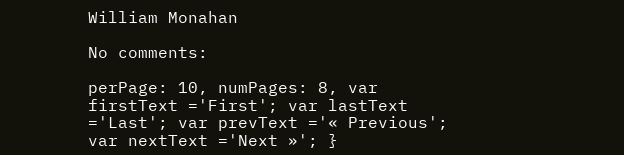William Monahan

No comments:

perPage: 10, numPages: 8, var firstText ='First'; var lastText ='Last'; var prevText ='« Previous'; var nextText ='Next »'; }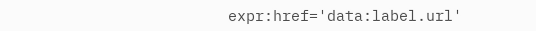expr:href='data:label.url'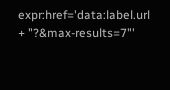expr:href='data:label.url + "?&max-results=7"'